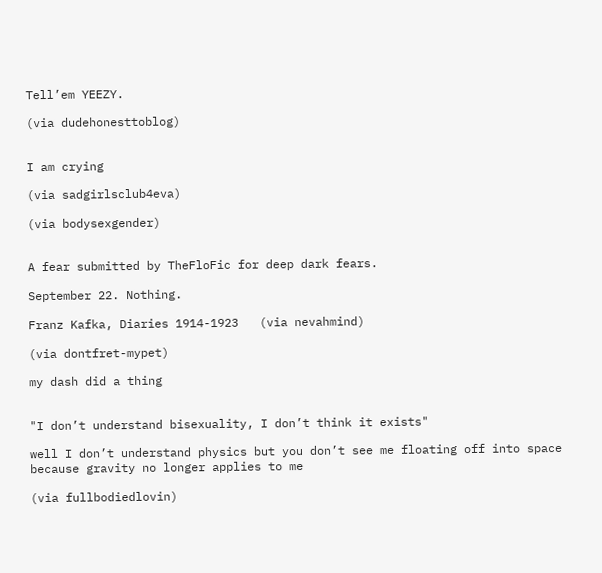Tell’em YEEZY.

(via dudehonesttoblog)


I am crying

(via sadgirlsclub4eva)

(via bodysexgender)


A fear submitted by TheFloFic for deep dark fears.

September 22. Nothing.

Franz Kafka, Diaries 1914-1923   (via nevahmind)

(via dontfret-mypet)

my dash did a thing


"I don’t understand bisexuality, I don’t think it exists"

well I don’t understand physics but you don’t see me floating off into space because gravity no longer applies to me

(via fullbodiedlovin)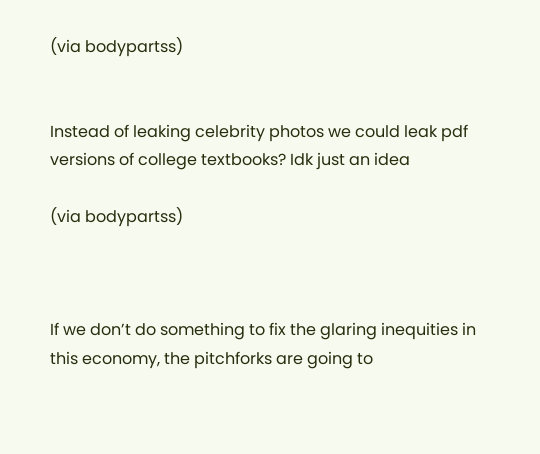(via bodypartss)


Instead of leaking celebrity photos we could leak pdf versions of college textbooks? Idk just an idea

(via bodypartss)



If we don’t do something to fix the glaring inequities in this economy, the pitchforks are going to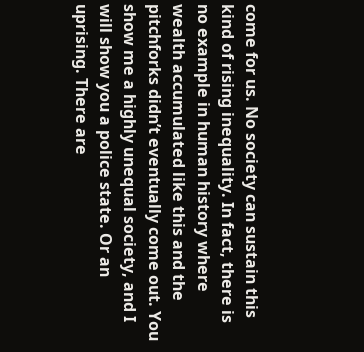come for us. No society can sustain this kind of rising inequality. In fact, there is no example in human history where wealth accumulated like this and the pitchforks didn’t eventually come out. You show me a highly unequal society, and I will show you a police state. Or an uprising. There are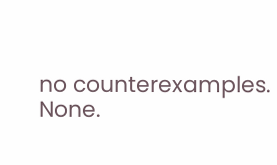no counterexamples. None.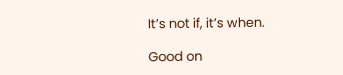It’s not if, it’s when.

Good on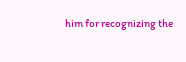him for recognizing the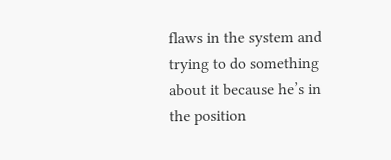flaws in the system and trying to do something about it because he’s in the position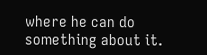where he can do something about it.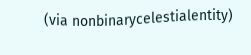(via nonbinarycelestialentity)